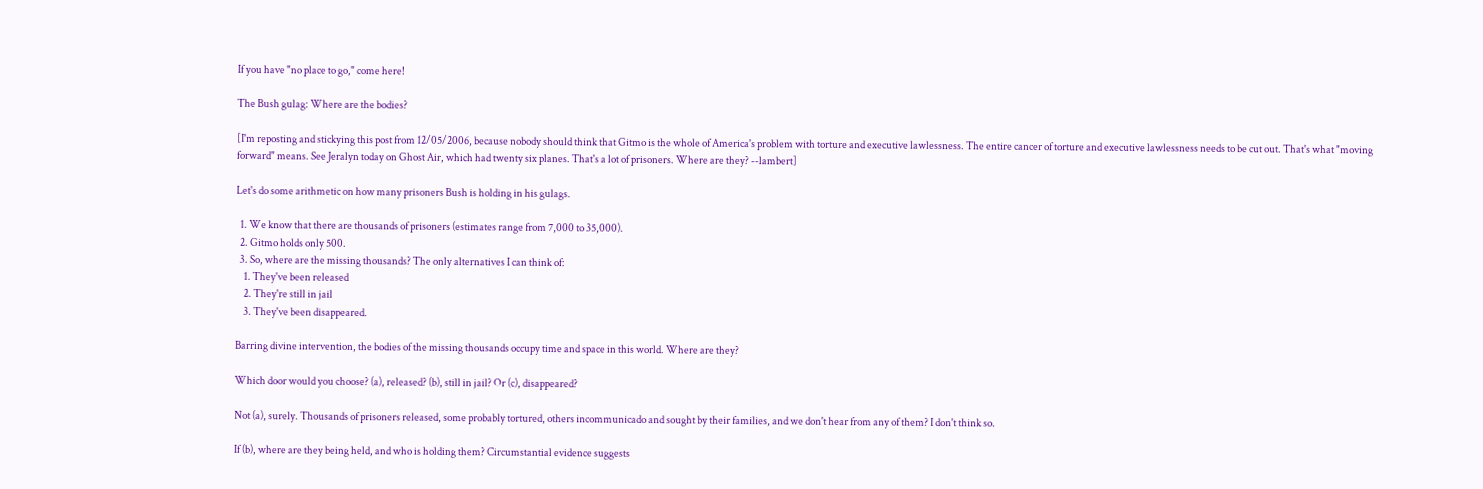If you have "no place to go," come here!

The Bush gulag: Where are the bodies?

[I'm reposting and stickying this post from 12/05/2006, because nobody should think that Gitmo is the whole of America's problem with torture and executive lawlessness. The entire cancer of torture and executive lawlessness needs to be cut out. That's what "moving forward" means. See Jeralyn today on Ghost Air, which had twenty six planes. That's a lot of prisoners. Where are they? --lambert]

Let's do some arithmetic on how many prisoners Bush is holding in his gulags.

  1. We know that there are thousands of prisoners (estimates range from 7,000 to 35,000).
  2. Gitmo holds only 500.
  3. So, where are the missing thousands? The only alternatives I can think of:
    1. They've been released
    2. They're still in jail
    3. They've been disappeared.

Barring divine intervention, the bodies of the missing thousands occupy time and space in this world. Where are they?

Which door would you choose? (a), released? (b), still in jail? Or (c), disappeared?

Not (a), surely. Thousands of prisoners released, some probably tortured, others incommunicado and sought by their families, and we don't hear from any of them? I don't think so.

If (b), where are they being held, and who is holding them? Circumstantial evidence suggests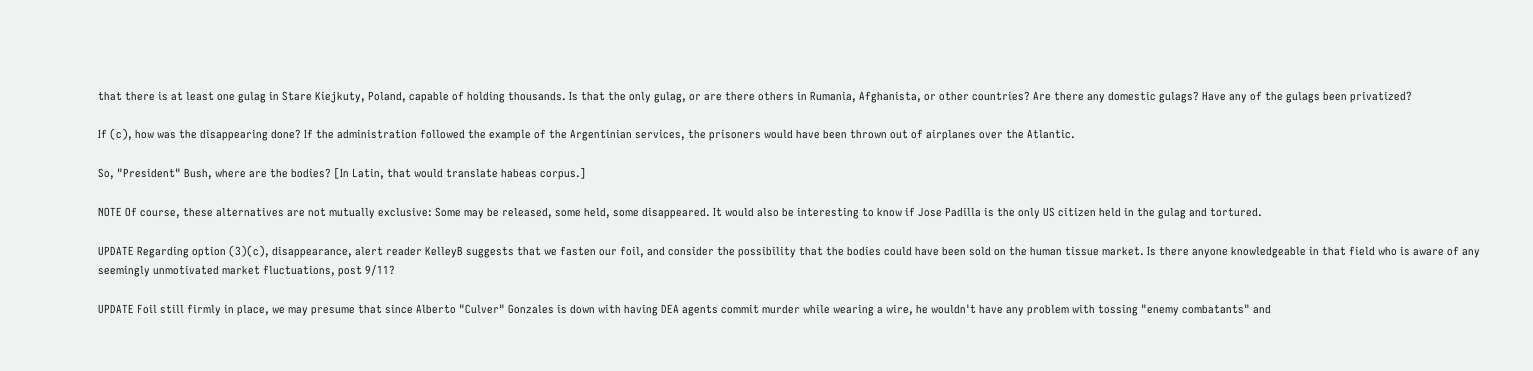that there is at least one gulag in Stare Kiejkuty, Poland, capable of holding thousands. Is that the only gulag, or are there others in Rumania, Afghanista, or other countries? Are there any domestic gulags? Have any of the gulags been privatized?

If (c), how was the disappearing done? If the administration followed the example of the Argentinian services, the prisoners would have been thrown out of airplanes over the Atlantic.

So, "President" Bush, where are the bodies? [In Latin, that would translate habeas corpus.]

NOTE Of course, these alternatives are not mutually exclusive: Some may be released, some held, some disappeared. It would also be interesting to know if Jose Padilla is the only US citizen held in the gulag and tortured.

UPDATE Regarding option (3)(c), disappearance, alert reader KelleyB suggests that we fasten our foil, and consider the possibility that the bodies could have been sold on the human tissue market. Is there anyone knowledgeable in that field who is aware of any seemingly unmotivated market fluctuations, post 9/11?

UPDATE Foil still firmly in place, we may presume that since Alberto "Culver" Gonzales is down with having DEA agents commit murder while wearing a wire, he wouldn't have any problem with tossing "enemy combatants" and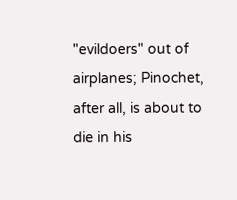"evildoers" out of airplanes; Pinochet, after all, is about to die in his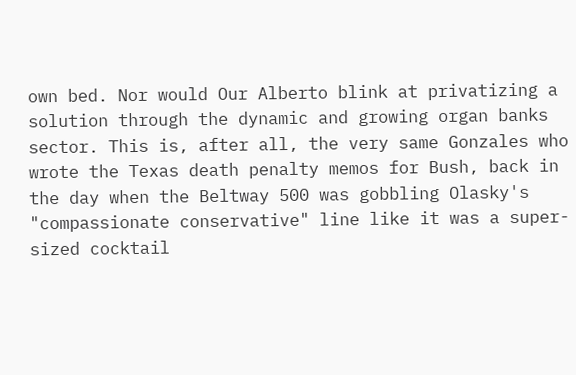own bed. Nor would Our Alberto blink at privatizing a solution through the dynamic and growing organ banks sector. This is, after all, the very same Gonzales who wrote the Texas death penalty memos for Bush, back in the day when the Beltway 500 was gobbling Olasky's "compassionate conservative" line like it was a super-sized cocktail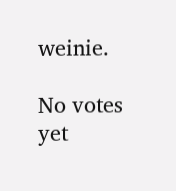weinie.

No votes yet